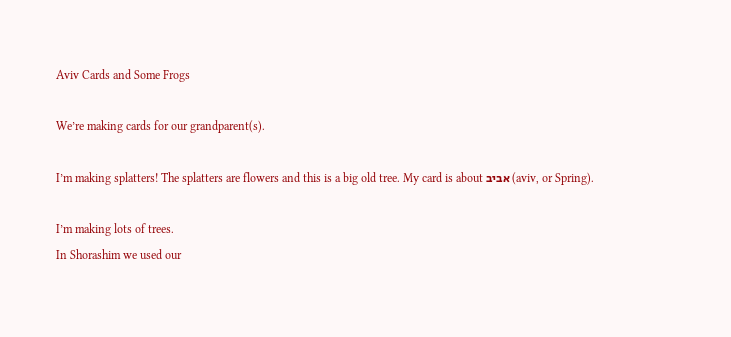Aviv Cards and Some Frogs

We’re making cards for our grandparent(s).

I’m making splatters! The splatters are flowers and this is a big old tree. My card is about אביב (aviv, or Spring).

I’m making lots of trees.
In Shorashim we used our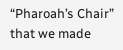“Pharoah’s Chair” that we made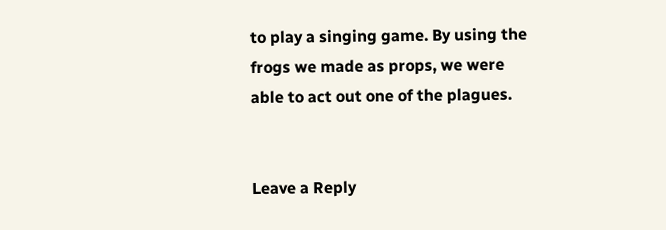to play a singing game. By using the frogs we made as props, we were able to act out one of the plagues.


Leave a Reply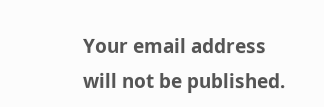Your email address will not be published.